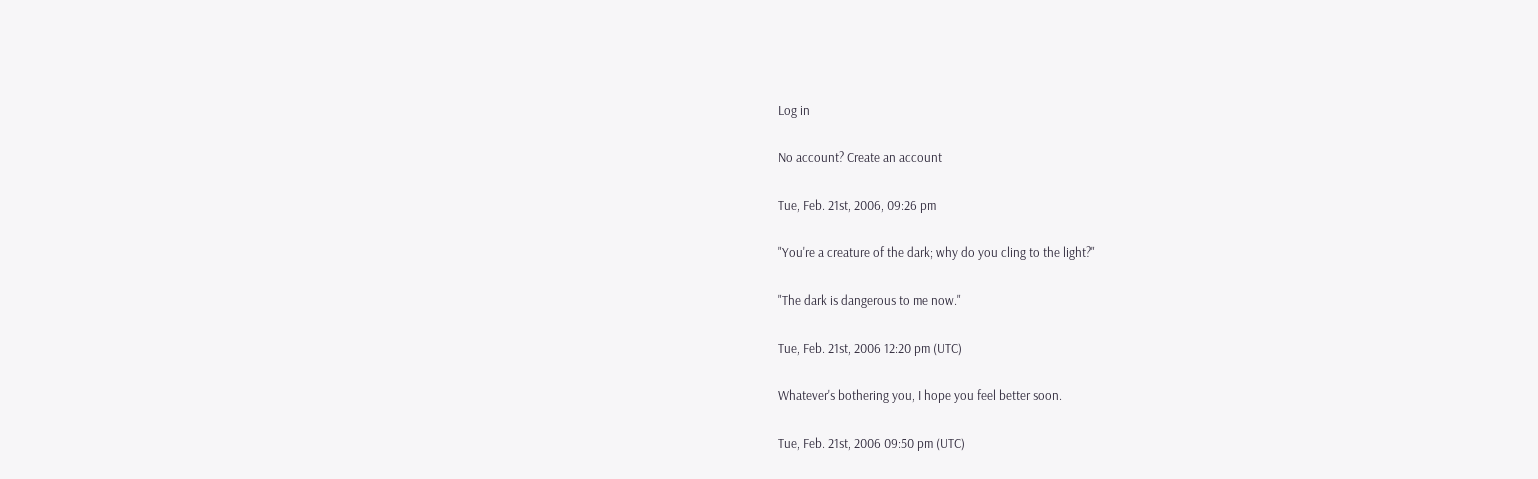Log in

No account? Create an account

Tue, Feb. 21st, 2006, 09:26 pm

"You're a creature of the dark; why do you cling to the light?"

"The dark is dangerous to me now."

Tue, Feb. 21st, 2006 12:20 pm (UTC)

Whatever's bothering you, I hope you feel better soon.

Tue, Feb. 21st, 2006 09:50 pm (UTC)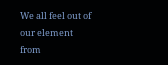We all feel out of our element from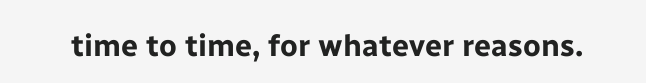time to time, for whatever reasons.